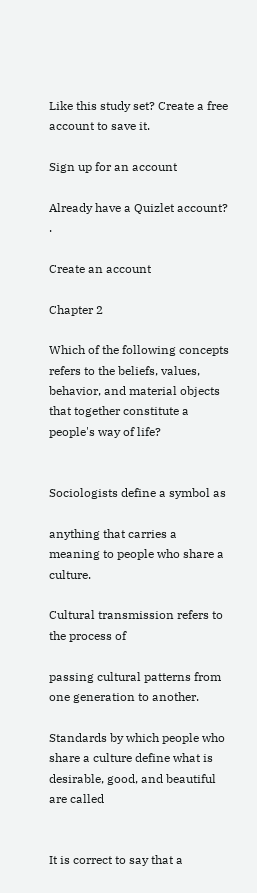Like this study set? Create a free account to save it.

Sign up for an account

Already have a Quizlet account? .

Create an account

Chapter 2

Which of the following concepts refers to the beliefs, values, behavior, and material objects that together constitute a people's way of life?


Sociologists define a symbol as

anything that carries a meaning to people who share a culture.

Cultural transmission refers to the process of

passing cultural patterns from one generation to another.

Standards by which people who share a culture define what is desirable, good, and beautiful are called


It is correct to say that a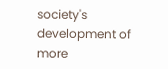society's development of more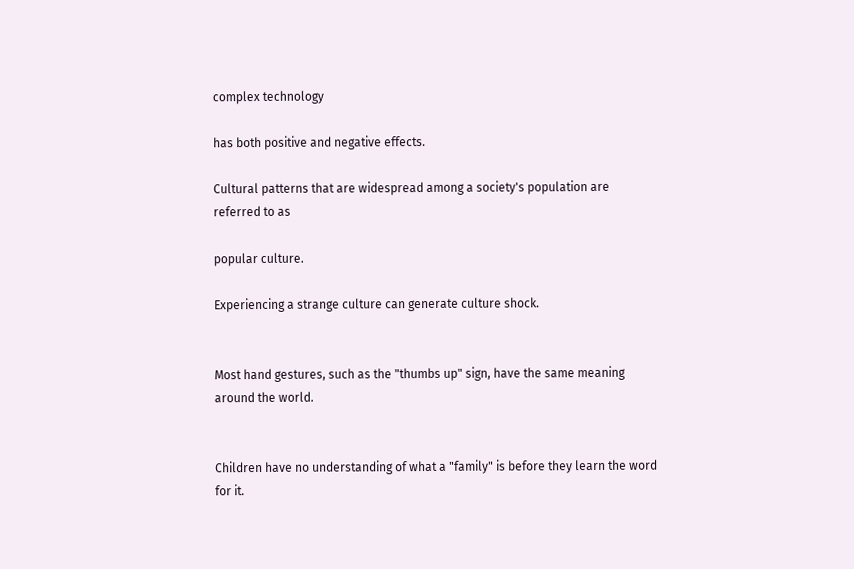complex technology

has both positive and negative effects.

Cultural patterns that are widespread among a society's population are referred to as

popular culture.

Experiencing a strange culture can generate culture shock.


Most hand gestures, such as the "thumbs up" sign, have the same meaning around the world.


Children have no understanding of what a "family" is before they learn the word for it.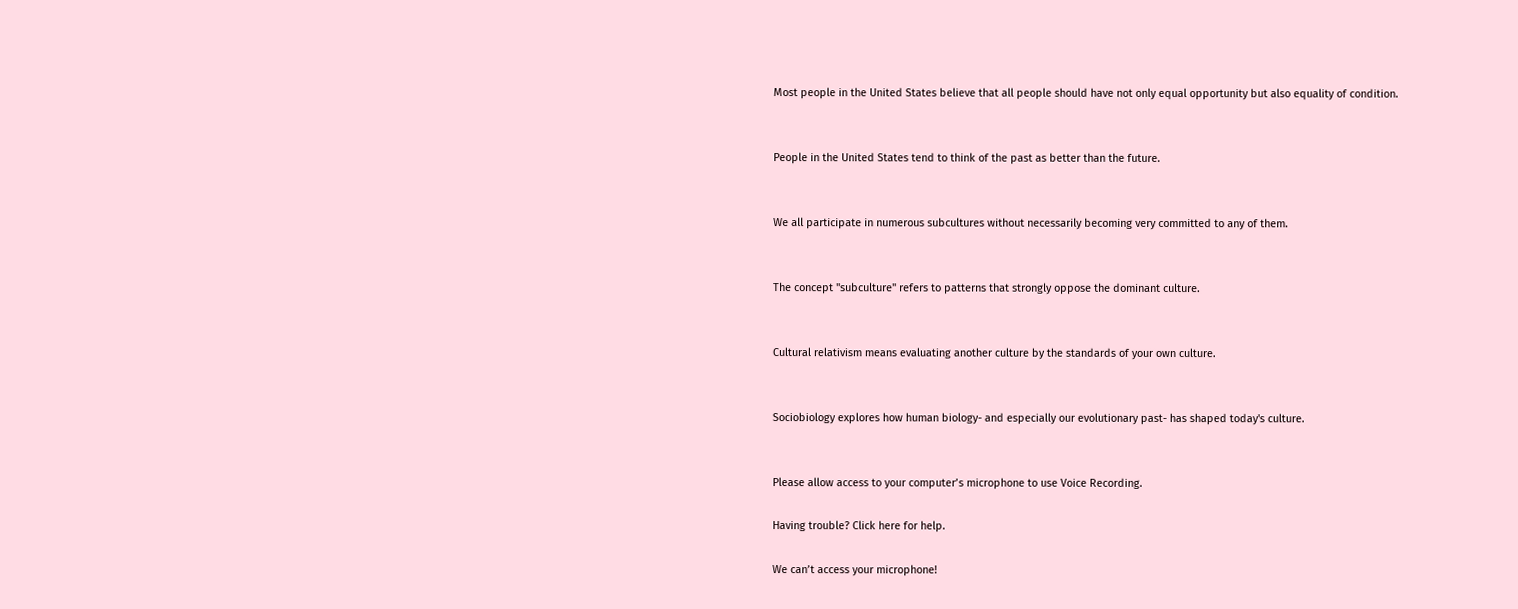Most people in the United States believe that all people should have not only equal opportunity but also equality of condition.


People in the United States tend to think of the past as better than the future.


We all participate in numerous subcultures without necessarily becoming very committed to any of them.


The concept "subculture" refers to patterns that strongly oppose the dominant culture.


Cultural relativism means evaluating another culture by the standards of your own culture.


Sociobiology explores how human biology- and especially our evolutionary past- has shaped today's culture.


Please allow access to your computer’s microphone to use Voice Recording.

Having trouble? Click here for help.

We can’t access your microphone!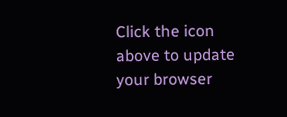Click the icon above to update your browser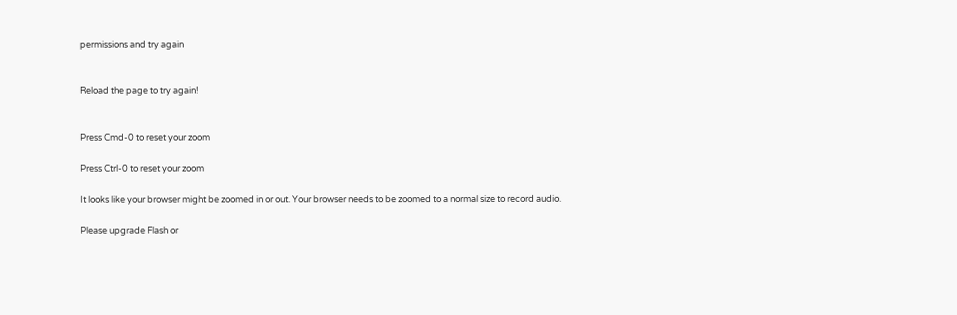permissions and try again


Reload the page to try again!


Press Cmd-0 to reset your zoom

Press Ctrl-0 to reset your zoom

It looks like your browser might be zoomed in or out. Your browser needs to be zoomed to a normal size to record audio.

Please upgrade Flash or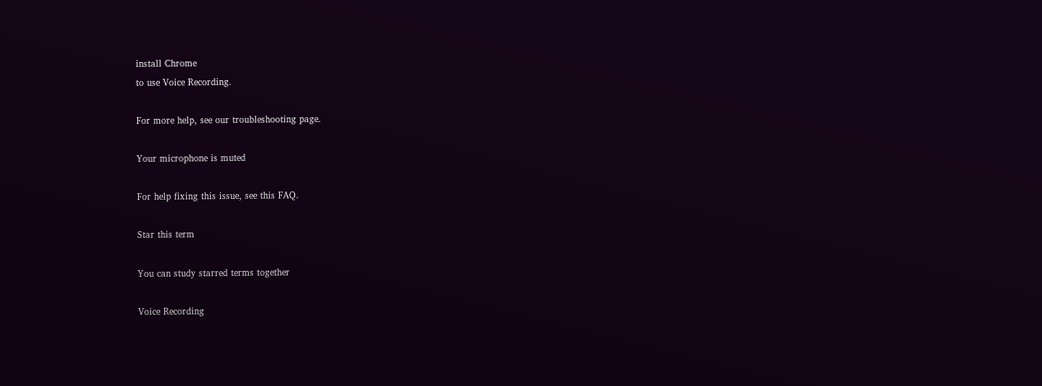install Chrome
to use Voice Recording.

For more help, see our troubleshooting page.

Your microphone is muted

For help fixing this issue, see this FAQ.

Star this term

You can study starred terms together

Voice Recording